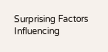Surprising Factors Influencing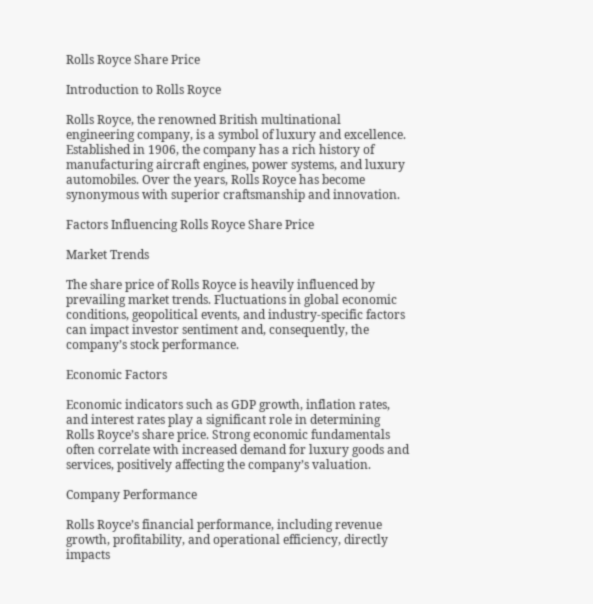Rolls Royce Share Price

Introduction to Rolls Royce

Rolls Royce, the renowned British multinational engineering company, is a symbol of luxury and excellence. Established in 1906, the company has a rich history of manufacturing aircraft engines, power systems, and luxury automobiles. Over the years, Rolls Royce has become synonymous with superior craftsmanship and innovation.

Factors Influencing Rolls Royce Share Price

Market Trends

The share price of Rolls Royce is heavily influenced by prevailing market trends. Fluctuations in global economic conditions, geopolitical events, and industry-specific factors can impact investor sentiment and, consequently, the company’s stock performance.

Economic Factors

Economic indicators such as GDP growth, inflation rates, and interest rates play a significant role in determining Rolls Royce’s share price. Strong economic fundamentals often correlate with increased demand for luxury goods and services, positively affecting the company’s valuation.

Company Performance

Rolls Royce’s financial performance, including revenue growth, profitability, and operational efficiency, directly impacts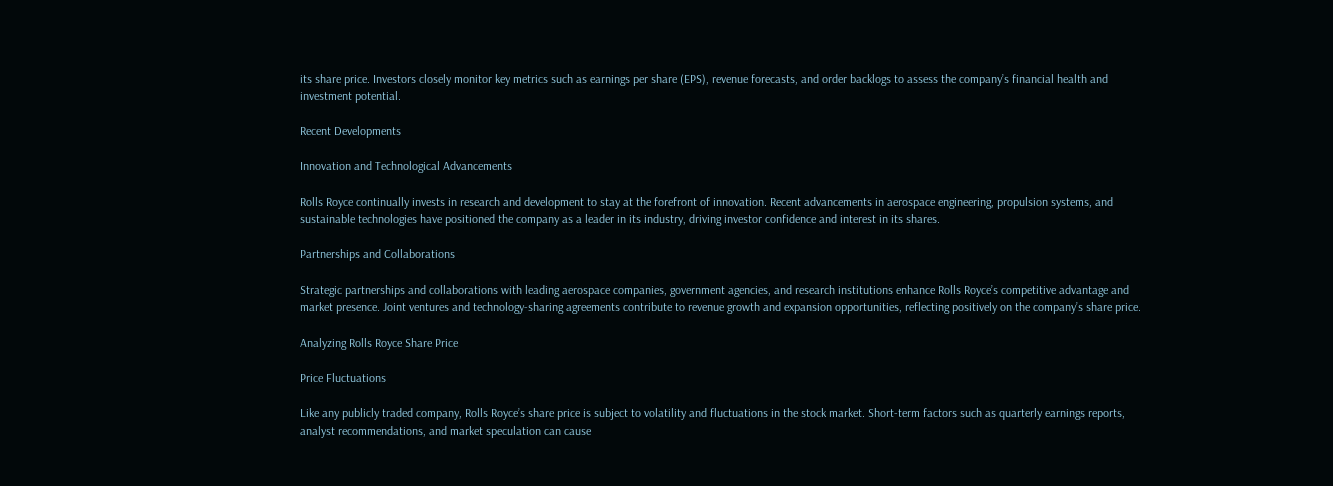its share price. Investors closely monitor key metrics such as earnings per share (EPS), revenue forecasts, and order backlogs to assess the company’s financial health and investment potential.

Recent Developments

Innovation and Technological Advancements

Rolls Royce continually invests in research and development to stay at the forefront of innovation. Recent advancements in aerospace engineering, propulsion systems, and sustainable technologies have positioned the company as a leader in its industry, driving investor confidence and interest in its shares.

Partnerships and Collaborations

Strategic partnerships and collaborations with leading aerospace companies, government agencies, and research institutions enhance Rolls Royce’s competitive advantage and market presence. Joint ventures and technology-sharing agreements contribute to revenue growth and expansion opportunities, reflecting positively on the company’s share price.

Analyzing Rolls Royce Share Price

Price Fluctuations

Like any publicly traded company, Rolls Royce’s share price is subject to volatility and fluctuations in the stock market. Short-term factors such as quarterly earnings reports, analyst recommendations, and market speculation can cause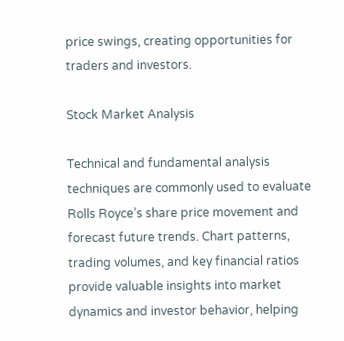price swings, creating opportunities for traders and investors.

Stock Market Analysis

Technical and fundamental analysis techniques are commonly used to evaluate Rolls Royce’s share price movement and forecast future trends. Chart patterns, trading volumes, and key financial ratios provide valuable insights into market dynamics and investor behavior, helping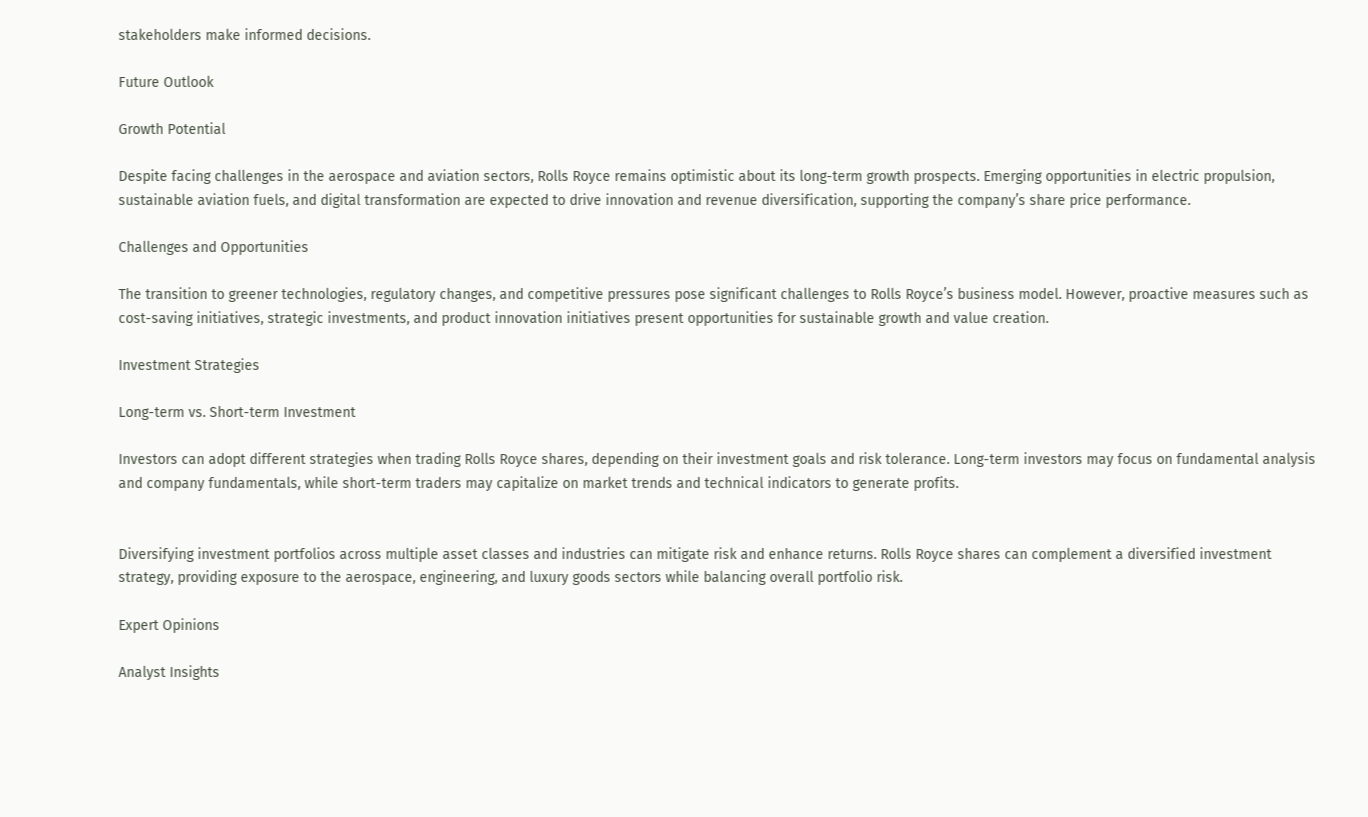stakeholders make informed decisions.

Future Outlook

Growth Potential

Despite facing challenges in the aerospace and aviation sectors, Rolls Royce remains optimistic about its long-term growth prospects. Emerging opportunities in electric propulsion, sustainable aviation fuels, and digital transformation are expected to drive innovation and revenue diversification, supporting the company’s share price performance.

Challenges and Opportunities

The transition to greener technologies, regulatory changes, and competitive pressures pose significant challenges to Rolls Royce’s business model. However, proactive measures such as cost-saving initiatives, strategic investments, and product innovation initiatives present opportunities for sustainable growth and value creation.

Investment Strategies

Long-term vs. Short-term Investment

Investors can adopt different strategies when trading Rolls Royce shares, depending on their investment goals and risk tolerance. Long-term investors may focus on fundamental analysis and company fundamentals, while short-term traders may capitalize on market trends and technical indicators to generate profits.


Diversifying investment portfolios across multiple asset classes and industries can mitigate risk and enhance returns. Rolls Royce shares can complement a diversified investment strategy, providing exposure to the aerospace, engineering, and luxury goods sectors while balancing overall portfolio risk.

Expert Opinions

Analyst Insights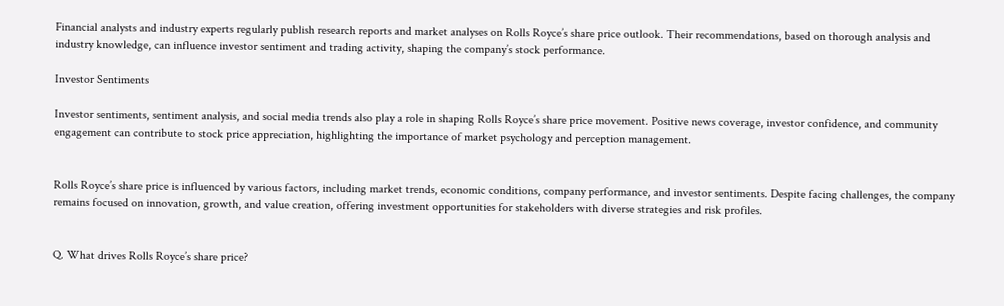Financial analysts and industry experts regularly publish research reports and market analyses on Rolls Royce’s share price outlook. Their recommendations, based on thorough analysis and industry knowledge, can influence investor sentiment and trading activity, shaping the company’s stock performance.

Investor Sentiments

Investor sentiments, sentiment analysis, and social media trends also play a role in shaping Rolls Royce’s share price movement. Positive news coverage, investor confidence, and community engagement can contribute to stock price appreciation, highlighting the importance of market psychology and perception management.


Rolls Royce’s share price is influenced by various factors, including market trends, economic conditions, company performance, and investor sentiments. Despite facing challenges, the company remains focused on innovation, growth, and value creation, offering investment opportunities for stakeholders with diverse strategies and risk profiles.


Q. What drives Rolls Royce’s share price?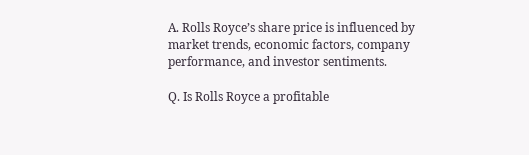A. Rolls Royce’s share price is influenced by market trends, economic factors, company performance, and investor sentiments.

Q. Is Rolls Royce a profitable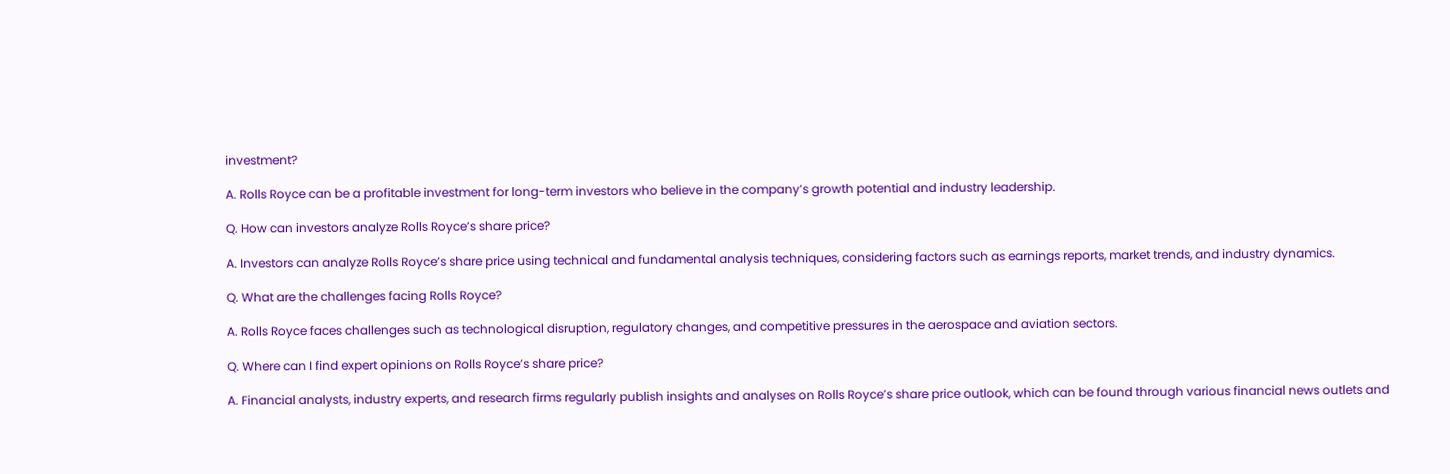investment?

A. Rolls Royce can be a profitable investment for long-term investors who believe in the company’s growth potential and industry leadership.

Q. How can investors analyze Rolls Royce’s share price?

A. Investors can analyze Rolls Royce’s share price using technical and fundamental analysis techniques, considering factors such as earnings reports, market trends, and industry dynamics.

Q. What are the challenges facing Rolls Royce?

A. Rolls Royce faces challenges such as technological disruption, regulatory changes, and competitive pressures in the aerospace and aviation sectors.

Q. Where can I find expert opinions on Rolls Royce’s share price?

A. Financial analysts, industry experts, and research firms regularly publish insights and analyses on Rolls Royce’s share price outlook, which can be found through various financial news outlets and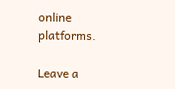online platforms.

Leave a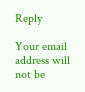Reply

Your email address will not be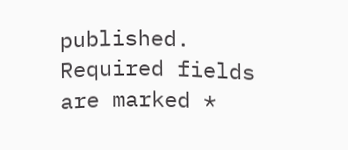published. Required fields are marked *